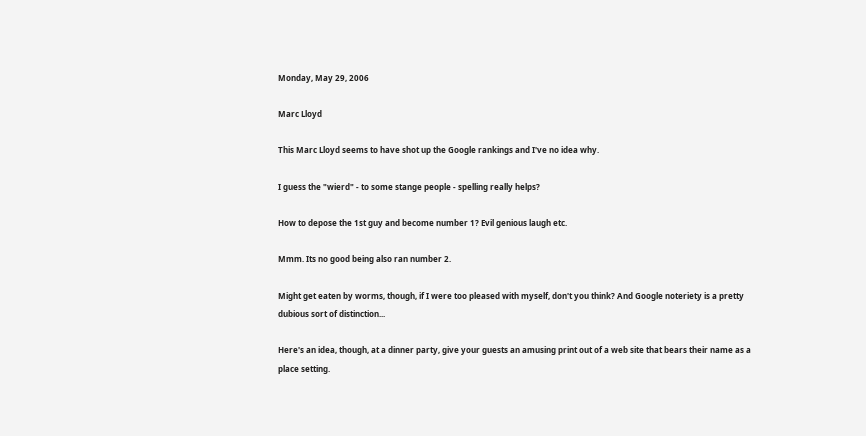Monday, May 29, 2006

Marc Lloyd

This Marc Lloyd seems to have shot up the Google rankings and I've no idea why.

I guess the "wierd" - to some stange people - spelling really helps?

How to depose the 1st guy and become number 1? Evil genious laugh etc.

Mmm. Its no good being also ran number 2.

Might get eaten by worms, though, if I were too pleased with myself, don't you think? And Google noteriety is a pretty dubious sort of distinction...

Here's an idea, though, at a dinner party, give your guests an amusing print out of a web site that bears their name as a place setting.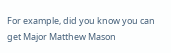For example, did you know you can get Major Matthew Mason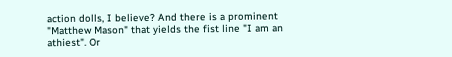action dolls, I believe? And there is a prominent "Matthew Mason" that yields the fist line "I am an athiest". Or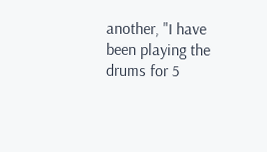another, "I have been playing the drums for 5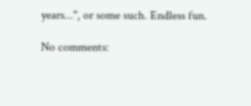years...", or some such. Endless fun.

No comments: